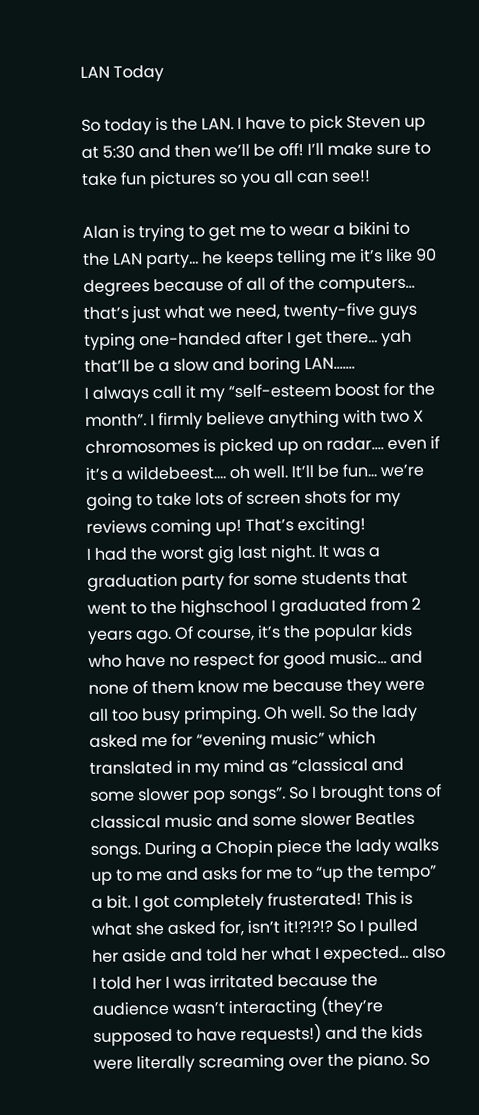LAN Today

So today is the LAN. I have to pick Steven up at 5:30 and then we’ll be off! I’ll make sure to take fun pictures so you all can see!!

Alan is trying to get me to wear a bikini to the LAN party… he keeps telling me it’s like 90 degrees because of all of the computers… that’s just what we need, twenty-five guys typing one-handed after I get there… yah that’ll be a slow and boring LAN…….
I always call it my “self-esteem boost for the month”. I firmly believe anything with two X chromosomes is picked up on radar…. even if it’s a wildebeest…. oh well. It’ll be fun… we’re going to take lots of screen shots for my reviews coming up! That’s exciting!
I had the worst gig last night. It was a graduation party for some students that went to the highschool I graduated from 2 years ago. Of course, it’s the popular kids who have no respect for good music… and none of them know me because they were all too busy primping. Oh well. So the lady asked me for “evening music” which translated in my mind as “classical and some slower pop songs”. So I brought tons of classical music and some slower Beatles songs. During a Chopin piece the lady walks up to me and asks for me to “up the tempo” a bit. I got completely frusterated! This is what she asked for, isn’t it!?!?!? So I pulled her aside and told her what I expected… also I told her I was irritated because the audience wasn’t interacting (they’re supposed to have requests!) and the kids were literally screaming over the piano. So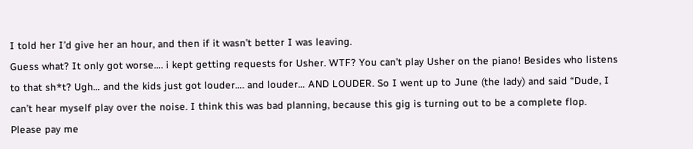I told her I’d give her an hour, and then if it wasn’t better I was leaving.
Guess what? It only got worse…. i kept getting requests for Usher. WTF? You can’t play Usher on the piano! Besides who listens to that sh*t? Ugh… and the kids just got louder…. and louder… AND LOUDER. So I went up to June (the lady) and said “Dude, I can’t hear myself play over the noise. I think this was bad planning, because this gig is turning out to be a complete flop. Please pay me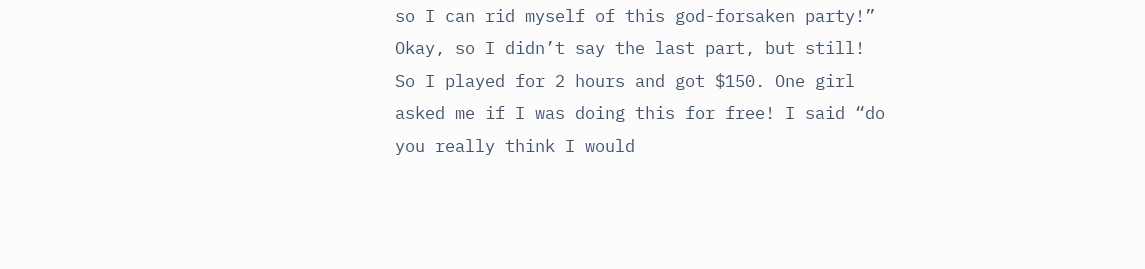so I can rid myself of this god-forsaken party!” Okay, so I didn’t say the last part, but still! So I played for 2 hours and got $150. One girl asked me if I was doing this for free! I said “do you really think I would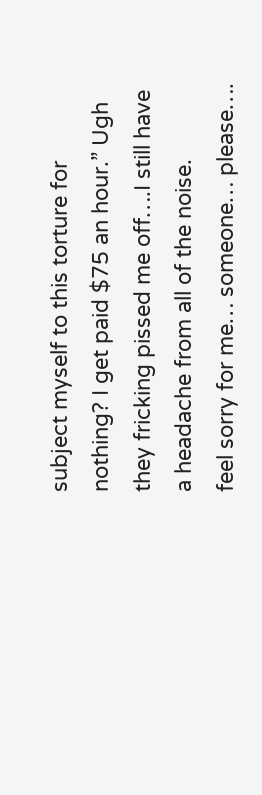subject myself to this torture for nothing? I get paid $75 an hour.” Ugh they fricking pissed me off….I still have a headache from all of the noise.
feel sorry for me… someone… please….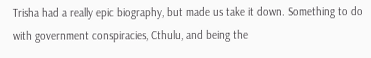Trisha had a really epic biography, but made us take it down. Something to do with government conspiracies, Cthulu, and being the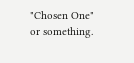"Chosen One" or something.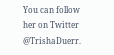You can follow her on Twitter @TrishaDuerr.